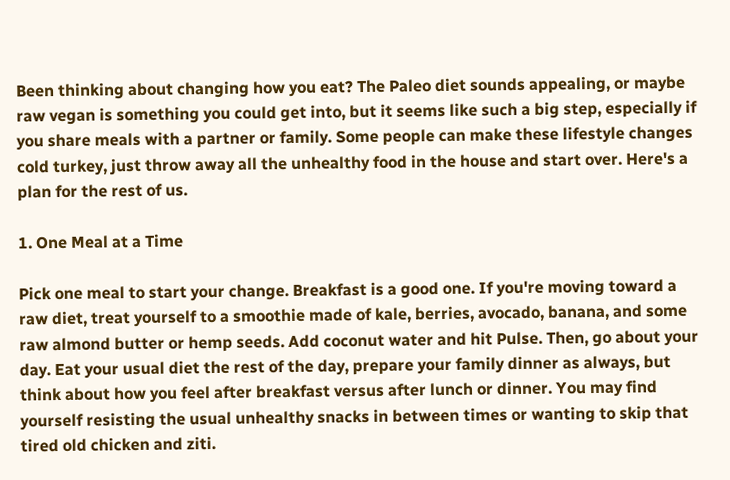Been thinking about changing how you eat? The Paleo diet sounds appealing, or maybe raw vegan is something you could get into, but it seems like such a big step, especially if you share meals with a partner or family. Some people can make these lifestyle changes cold turkey, just throw away all the unhealthy food in the house and start over. Here's a plan for the rest of us.

1. One Meal at a Time

Pick one meal to start your change. Breakfast is a good one. If you're moving toward a raw diet, treat yourself to a smoothie made of kale, berries, avocado, banana, and some raw almond butter or hemp seeds. Add coconut water and hit Pulse. Then, go about your day. Eat your usual diet the rest of the day, prepare your family dinner as always, but think about how you feel after breakfast versus after lunch or dinner. You may find yourself resisting the usual unhealthy snacks in between times or wanting to skip that tired old chicken and ziti.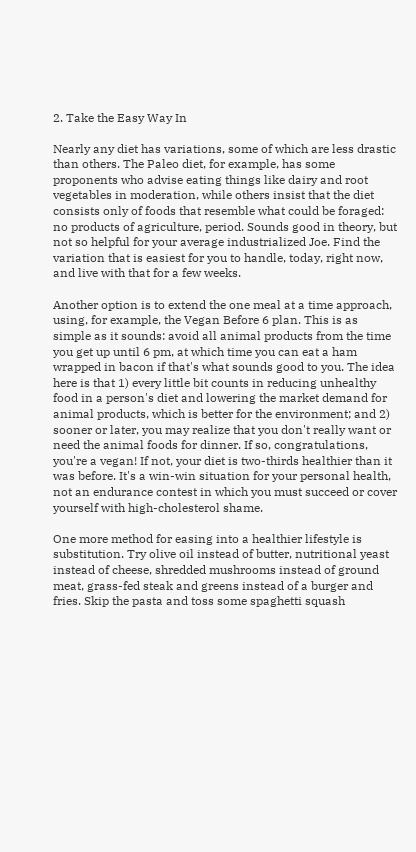2. Take the Easy Way In

Nearly any diet has variations, some of which are less drastic than others. The Paleo diet, for example, has some proponents who advise eating things like dairy and root vegetables in moderation, while others insist that the diet consists only of foods that resemble what could be foraged: no products of agriculture, period. Sounds good in theory, but not so helpful for your average industrialized Joe. Find the variation that is easiest for you to handle, today, right now, and live with that for a few weeks.

Another option is to extend the one meal at a time approach, using, for example, the Vegan Before 6 plan. This is as simple as it sounds: avoid all animal products from the time you get up until 6 pm, at which time you can eat a ham wrapped in bacon if that's what sounds good to you. The idea here is that 1) every little bit counts in reducing unhealthy food in a person's diet and lowering the market demand for animal products, which is better for the environment; and 2) sooner or later, you may realize that you don't really want or need the animal foods for dinner. If so, congratulations, you're a vegan! If not, your diet is two-thirds healthier than it was before. It's a win-win situation for your personal health, not an endurance contest in which you must succeed or cover yourself with high-cholesterol shame.

One more method for easing into a healthier lifestyle is substitution. Try olive oil instead of butter, nutritional yeast instead of cheese, shredded mushrooms instead of ground meat, grass-fed steak and greens instead of a burger and fries. Skip the pasta and toss some spaghetti squash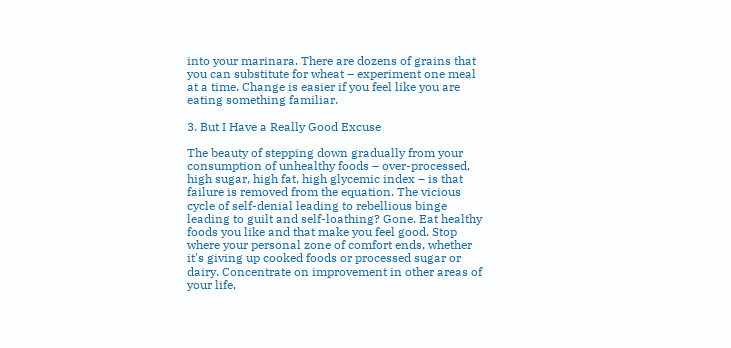into your marinara. There are dozens of grains that you can substitute for wheat – experiment one meal at a time. Change is easier if you feel like you are eating something familiar.

3. But I Have a Really Good Excuse

The beauty of stepping down gradually from your consumption of unhealthy foods – over-processed, high sugar, high fat, high glycemic index – is that failure is removed from the equation. The vicious cycle of self-denial leading to rebellious binge leading to guilt and self-loathing? Gone. Eat healthy foods you like and that make you feel good. Stop where your personal zone of comfort ends, whether it's giving up cooked foods or processed sugar or dairy. Concentrate on improvement in other areas of your life,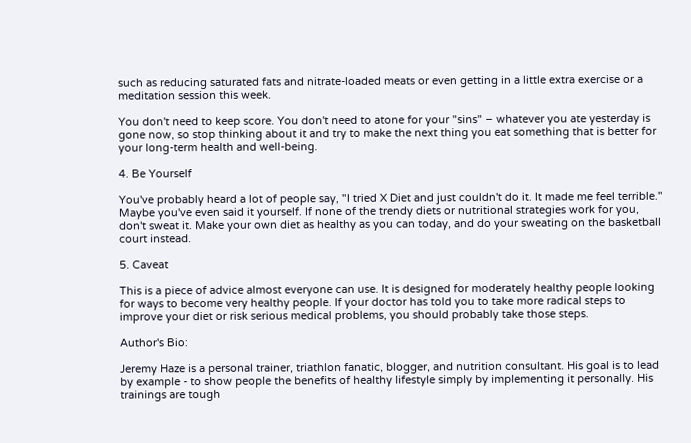such as reducing saturated fats and nitrate-loaded meats or even getting in a little extra exercise or a meditation session this week.

You don't need to keep score. You don't need to atone for your "sins" – whatever you ate yesterday is gone now, so stop thinking about it and try to make the next thing you eat something that is better for your long-term health and well-being.

4. Be Yourself

You've probably heard a lot of people say, "I tried X Diet and just couldn't do it. It made me feel terrible." Maybe you've even said it yourself. If none of the trendy diets or nutritional strategies work for you, don't sweat it. Make your own diet as healthy as you can today, and do your sweating on the basketball court instead.

5. Caveat

This is a piece of advice almost everyone can use. It is designed for moderately healthy people looking for ways to become very healthy people. If your doctor has told you to take more radical steps to improve your diet or risk serious medical problems, you should probably take those steps.

Author's Bio:

Jeremy Haze is a personal trainer, triathlon fanatic, blogger, and nutrition consultant. His goal is to lead by example - to show people the benefits of healthy lifestyle simply by implementing it personally. His trainings are tough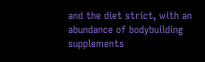and the diet strict, with an abundance of bodybuilding supplements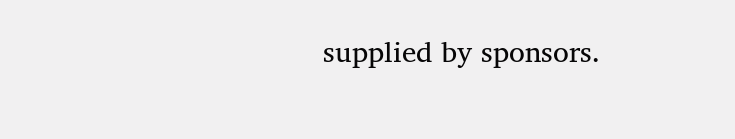supplied by sponsors.